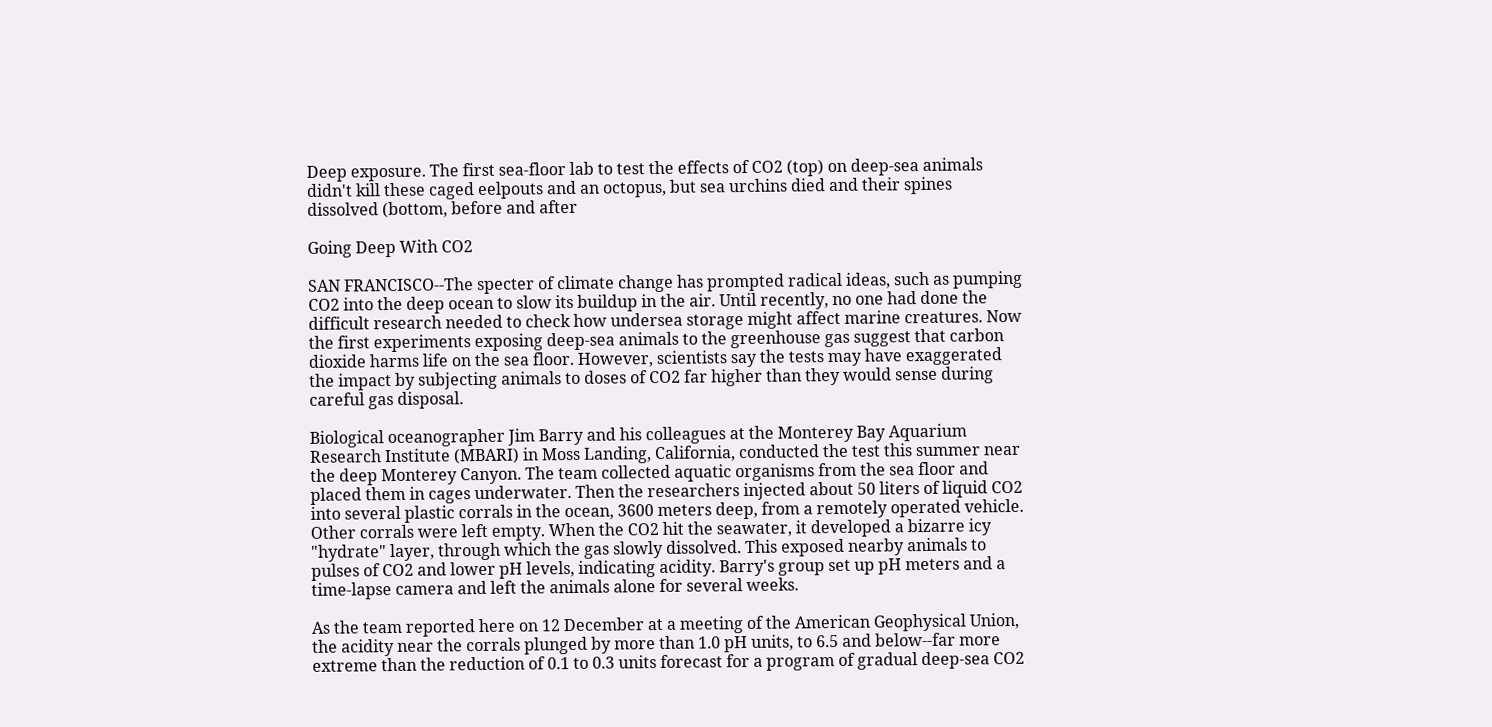Deep exposure. The first sea-floor lab to test the effects of CO2 (top) on deep-sea animals didn't kill these caged eelpouts and an octopus, but sea urchins died and their spines dissolved (bottom, before and after

Going Deep With CO2

SAN FRANCISCO--The specter of climate change has prompted radical ideas, such as pumping CO2 into the deep ocean to slow its buildup in the air. Until recently, no one had done the difficult research needed to check how undersea storage might affect marine creatures. Now the first experiments exposing deep-sea animals to the greenhouse gas suggest that carbon dioxide harms life on the sea floor. However, scientists say the tests may have exaggerated the impact by subjecting animals to doses of CO2 far higher than they would sense during careful gas disposal.

Biological oceanographer Jim Barry and his colleagues at the Monterey Bay Aquarium Research Institute (MBARI) in Moss Landing, California, conducted the test this summer near the deep Monterey Canyon. The team collected aquatic organisms from the sea floor and placed them in cages underwater. Then the researchers injected about 50 liters of liquid CO2 into several plastic corrals in the ocean, 3600 meters deep, from a remotely operated vehicle. Other corrals were left empty. When the CO2 hit the seawater, it developed a bizarre icy "hydrate" layer, through which the gas slowly dissolved. This exposed nearby animals to pulses of CO2 and lower pH levels, indicating acidity. Barry's group set up pH meters and a time-lapse camera and left the animals alone for several weeks.

As the team reported here on 12 December at a meeting of the American Geophysical Union, the acidity near the corrals plunged by more than 1.0 pH units, to 6.5 and below--far more extreme than the reduction of 0.1 to 0.3 units forecast for a program of gradual deep-sea CO2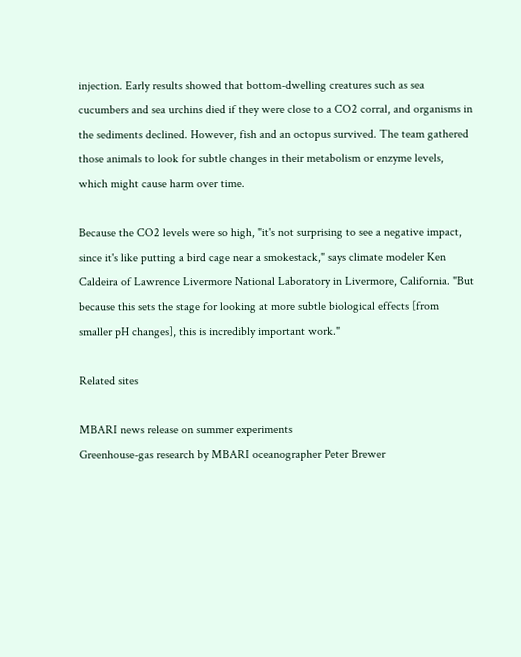injection. Early results showed that bottom-dwelling creatures such as sea cucumbers and sea urchins died if they were close to a CO2 corral, and organisms in the sediments declined. However, fish and an octopus survived. The team gathered those animals to look for subtle changes in their metabolism or enzyme levels, which might cause harm over time.

Because the CO2 levels were so high, "it's not surprising to see a negative impact, since it's like putting a bird cage near a smokestack," says climate modeler Ken Caldeira of Lawrence Livermore National Laboratory in Livermore, California. "But because this sets the stage for looking at more subtle biological effects [from smaller pH changes], this is incredibly important work."

Related sites

MBARI news release on summer experiments
Greenhouse-gas research by MBARI oceanographer Peter Brewer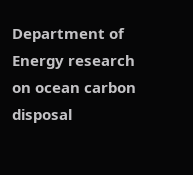Department of Energy research on ocean carbon disposal